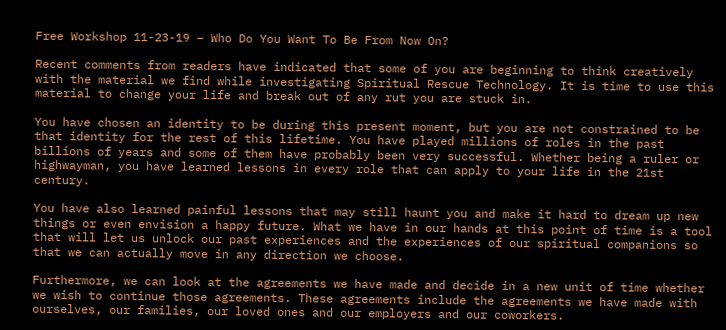Free Workshop 11-23-19 – Who Do You Want To Be From Now On?

Recent comments from readers have indicated that some of you are beginning to think creatively with the material we find while investigating Spiritual Rescue Technology. It is time to use this material to change your life and break out of any rut you are stuck in.

You have chosen an identity to be during this present moment, but you are not constrained to be that identity for the rest of this lifetime. You have played millions of roles in the past billions of years and some of them have probably been very successful. Whether being a ruler or highwayman, you have learned lessons in every role that can apply to your life in the 21st century.

You have also learned painful lessons that may still haunt you and make it hard to dream up new things or even envision a happy future. What we have in our hands at this point of time is a tool that will let us unlock our past experiences and the experiences of our spiritual companions so that we can actually move in any direction we choose.

Furthermore, we can look at the agreements we have made and decide in a new unit of time whether we wish to continue those agreements. These agreements include the agreements we have made with ourselves, our families, our loved ones and our employers and our coworkers.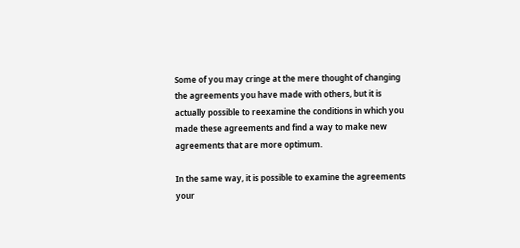Some of you may cringe at the mere thought of changing the agreements you have made with others, but it is actually possible to reexamine the conditions in which you made these agreements and find a way to make new agreements that are more optimum.

In the same way, it is possible to examine the agreements your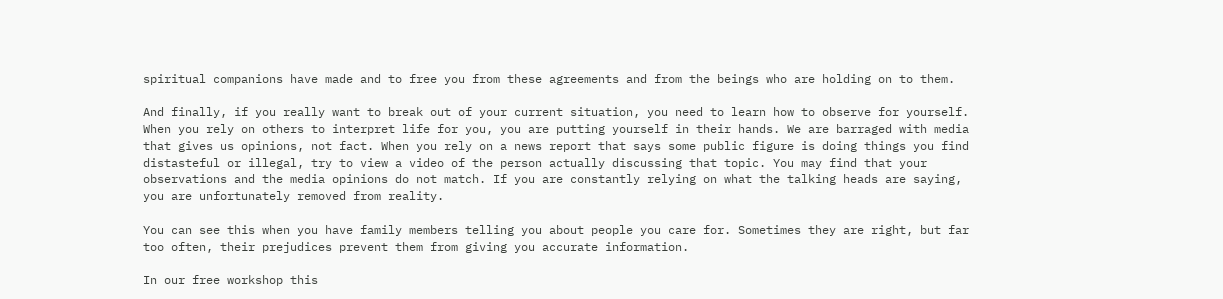spiritual companions have made and to free you from these agreements and from the beings who are holding on to them.

And finally, if you really want to break out of your current situation, you need to learn how to observe for yourself. When you rely on others to interpret life for you, you are putting yourself in their hands. We are barraged with media that gives us opinions, not fact. When you rely on a news report that says some public figure is doing things you find distasteful or illegal, try to view a video of the person actually discussing that topic. You may find that your observations and the media opinions do not match. If you are constantly relying on what the talking heads are saying, you are unfortunately removed from reality.

You can see this when you have family members telling you about people you care for. Sometimes they are right, but far too often, their prejudices prevent them from giving you accurate information.

In our free workshop this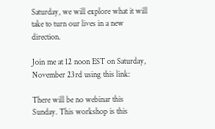Saturday, we will explore what it will take to turn our lives in a new direction.

Join me at 12 noon EST on Saturday, November 23rd using this link:

There will be no webinar this Sunday. This workshop is this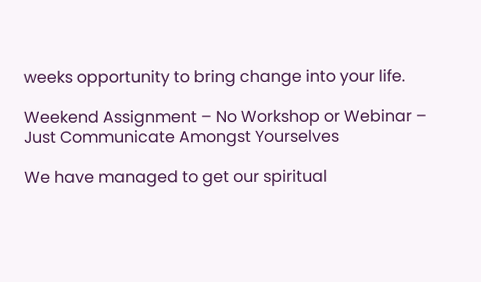weeks opportunity to bring change into your life.

Weekend Assignment – No Workshop or Webinar – Just Communicate Amongst Yourselves

We have managed to get our spiritual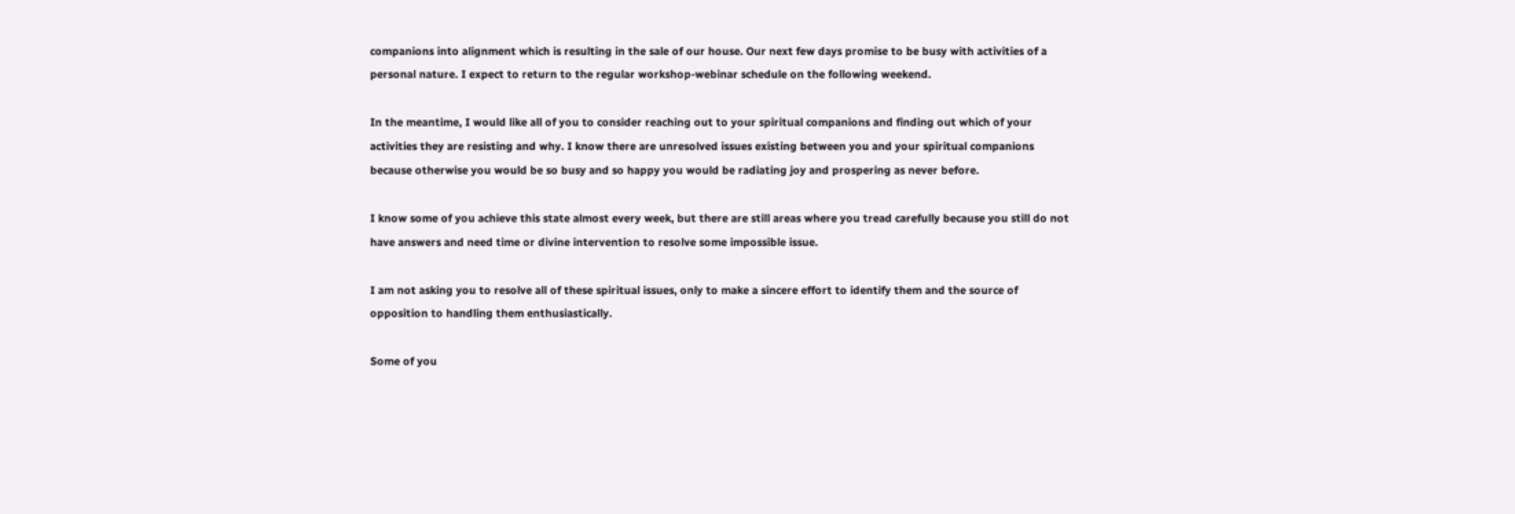companions into alignment which is resulting in the sale of our house. Our next few days promise to be busy with activities of a personal nature. I expect to return to the regular workshop-webinar schedule on the following weekend.

In the meantime, I would like all of you to consider reaching out to your spiritual companions and finding out which of your activities they are resisting and why. I know there are unresolved issues existing between you and your spiritual companions because otherwise you would be so busy and so happy you would be radiating joy and prospering as never before.

I know some of you achieve this state almost every week, but there are still areas where you tread carefully because you still do not have answers and need time or divine intervention to resolve some impossible issue.

I am not asking you to resolve all of these spiritual issues, only to make a sincere effort to identify them and the source of opposition to handling them enthusiastically.

Some of you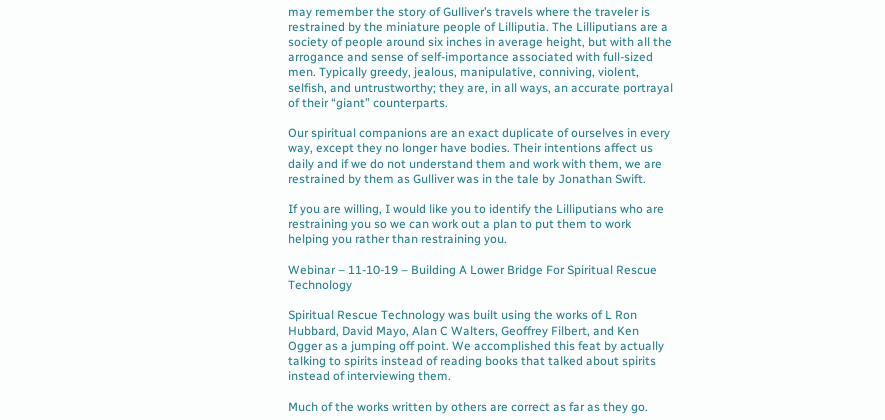may remember the story of Gulliver’s travels where the traveler is restrained by the miniature people of Lilliputia. The Lilliputians are a society of people around six inches in average height, but with all the arrogance and sense of self-importance associated with full-sized men. Typically greedy, jealous, manipulative, conniving, violent, selfish, and untrustworthy; they are, in all ways, an accurate portrayal of their “giant” counterparts.

Our spiritual companions are an exact duplicate of ourselves in every way, except they no longer have bodies. Their intentions affect us daily and if we do not understand them and work with them, we are restrained by them as Gulliver was in the tale by Jonathan Swift.

If you are willing, I would like you to identify the Lilliputians who are restraining you so we can work out a plan to put them to work helping you rather than restraining you.

Webinar – 11-10-19 – Building A Lower Bridge For Spiritual Rescue Technology

Spiritual Rescue Technology was built using the works of L Ron Hubbard, David Mayo, Alan C Walters, Geoffrey Filbert, and Ken Ogger as a jumping off point. We accomplished this feat by actually talking to spirits instead of reading books that talked about spirits instead of interviewing them.

Much of the works written by others are correct as far as they go.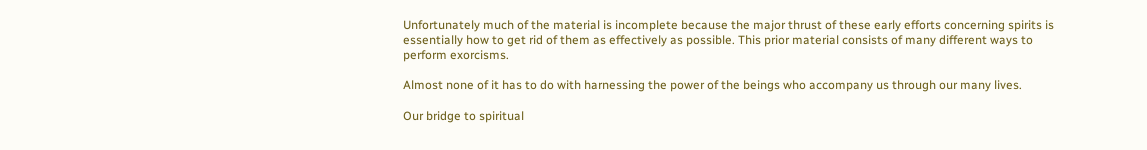Unfortunately much of the material is incomplete because the major thrust of these early efforts concerning spirits is essentially how to get rid of them as effectively as possible. This prior material consists of many different ways to perform exorcisms.

Almost none of it has to do with harnessing the power of the beings who accompany us through our many lives.

Our bridge to spiritual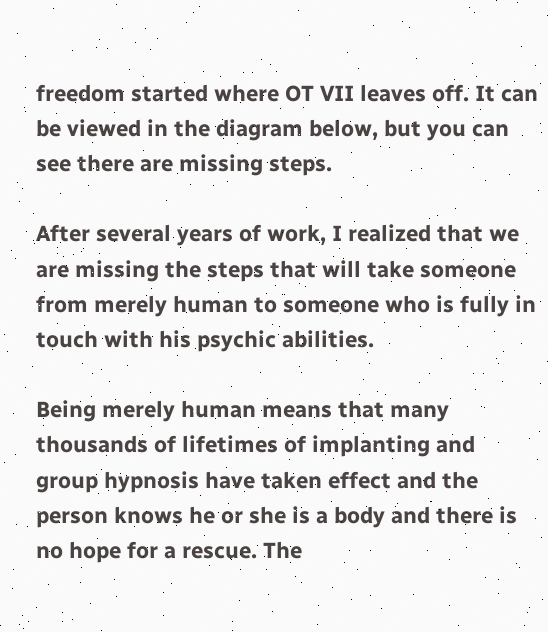freedom started where OT VII leaves off. It can be viewed in the diagram below, but you can see there are missing steps.

After several years of work, I realized that we are missing the steps that will take someone from merely human to someone who is fully in touch with his psychic abilities.

Being merely human means that many thousands of lifetimes of implanting and group hypnosis have taken effect and the person knows he or she is a body and there is no hope for a rescue. The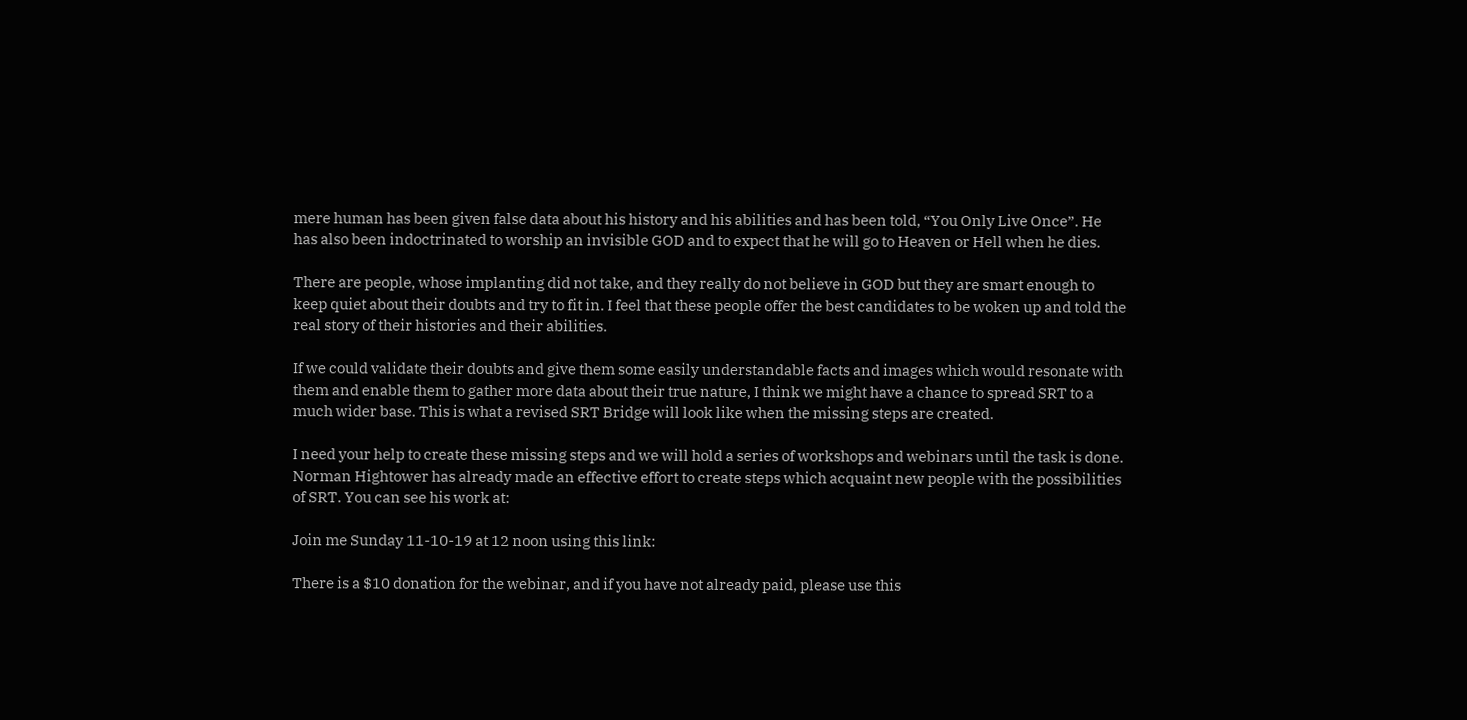mere human has been given false data about his history and his abilities and has been told, “You Only Live Once”. He has also been indoctrinated to worship an invisible GOD and to expect that he will go to Heaven or Hell when he dies.

There are people, whose implanting did not take, and they really do not believe in GOD but they are smart enough to keep quiet about their doubts and try to fit in. I feel that these people offer the best candidates to be woken up and told the real story of their histories and their abilities.

If we could validate their doubts and give them some easily understandable facts and images which would resonate with them and enable them to gather more data about their true nature, I think we might have a chance to spread SRT to a much wider base. This is what a revised SRT Bridge will look like when the missing steps are created.

I need your help to create these missing steps and we will hold a series of workshops and webinars until the task is done. Norman Hightower has already made an effective effort to create steps which acquaint new people with the possibilities of SRT. You can see his work at:

Join me Sunday 11-10-19 at 12 noon using this link:

There is a $10 donation for the webinar, and if you have not already paid, please use this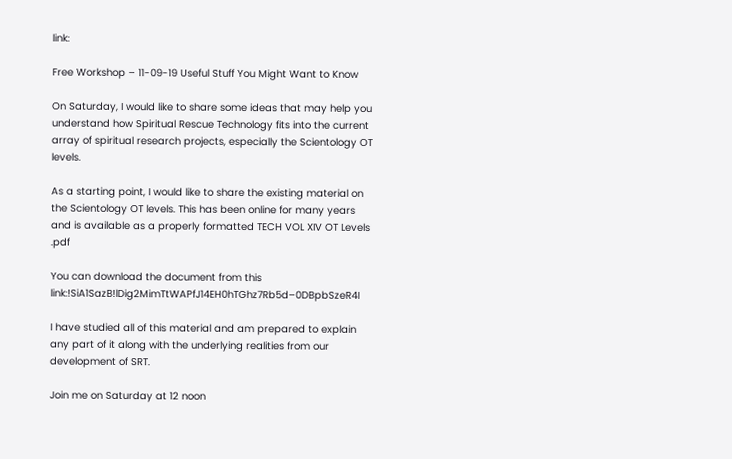link:

Free Workshop – 11-09-19 Useful Stuff You Might Want to Know

On Saturday, I would like to share some ideas that may help you understand how Spiritual Rescue Technology fits into the current array of spiritual research projects, especially the Scientology OT levels.

As a starting point, I would like to share the existing material on the Scientology OT levels. This has been online for many years and is available as a properly formatted TECH VOL XIV OT Levels .pdf

You can download the document from this link:!SiA1SazB!lDig2MimTtWAPfJ14EH0hTGhz7Rb5d–0DBpbSzeR4I

I have studied all of this material and am prepared to explain any part of it along with the underlying realities from our development of SRT.

Join me on Saturday at 12 noon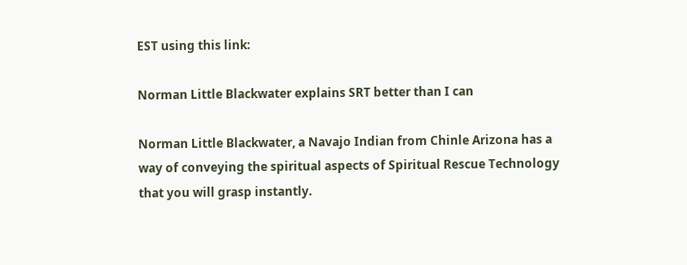EST using this link:

Norman Little Blackwater explains SRT better than I can

Norman Little Blackwater, a Navajo Indian from Chinle Arizona has a way of conveying the spiritual aspects of Spiritual Rescue Technology that you will grasp instantly.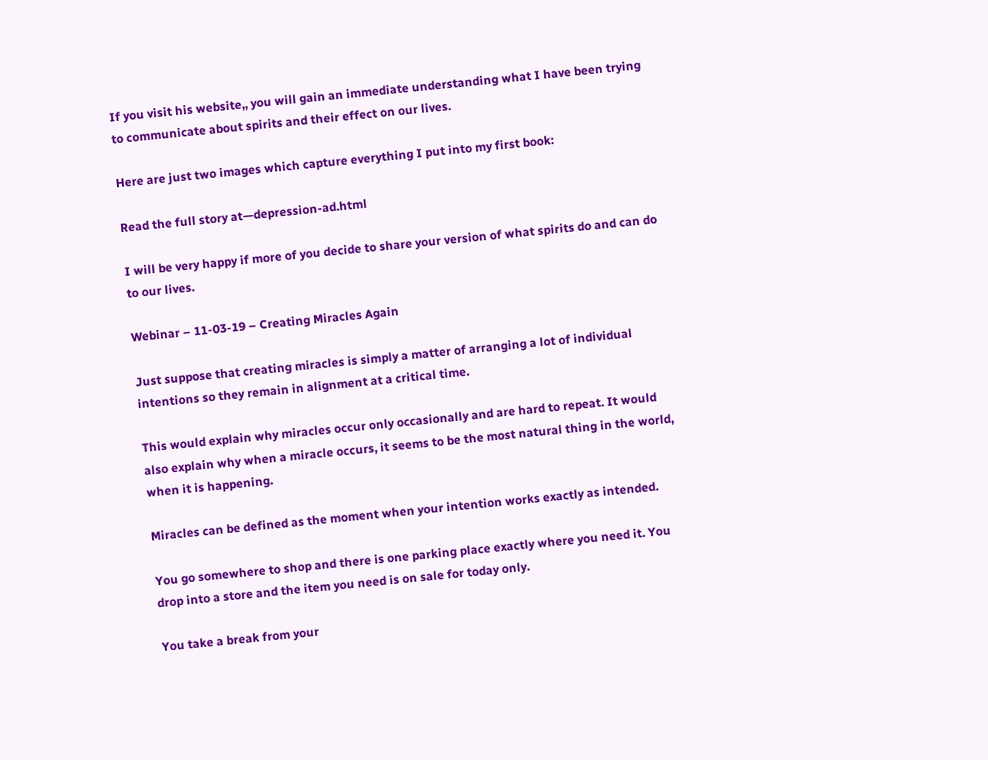If you visit his website,, you will gain an immediate understanding what I have been trying to communicate about spirits and their effect on our lives.

Here are just two images which capture everything I put into my first book:

Read the full story at—depression-ad.html

I will be very happy if more of you decide to share your version of what spirits do and can do to our lives.

Webinar – 11-03-19 – Creating Miracles Again

Just suppose that creating miracles is simply a matter of arranging a lot of individual intentions so they remain in alignment at a critical time.

This would explain why miracles occur only occasionally and are hard to repeat. It would also explain why when a miracle occurs, it seems to be the most natural thing in the world, when it is happening.

Miracles can be defined as the moment when your intention works exactly as intended.

You go somewhere to shop and there is one parking place exactly where you need it. You drop into a store and the item you need is on sale for today only.

You take a break from your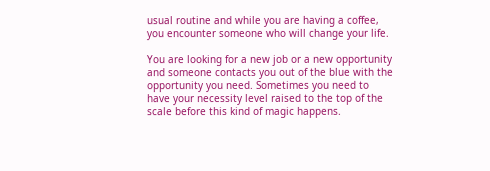usual routine and while you are having a coffee, you encounter someone who will change your life.

You are looking for a new job or a new opportunity and someone contacts you out of the blue with the opportunity you need. Sometimes you need to have your necessity level raised to the top of the scale before this kind of magic happens.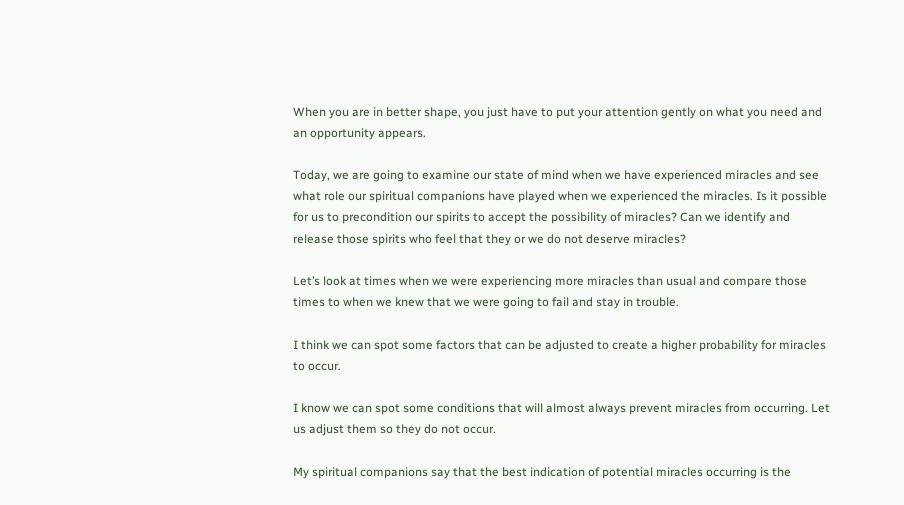When you are in better shape, you just have to put your attention gently on what you need and an opportunity appears.

Today, we are going to examine our state of mind when we have experienced miracles and see what role our spiritual companions have played when we experienced the miracles. Is it possible for us to precondition our spirits to accept the possibility of miracles? Can we identify and release those spirits who feel that they or we do not deserve miracles?

Let’s look at times when we were experiencing more miracles than usual and compare those times to when we knew that we were going to fail and stay in trouble.

I think we can spot some factors that can be adjusted to create a higher probability for miracles to occur.

I know we can spot some conditions that will almost always prevent miracles from occurring. Let us adjust them so they do not occur.

My spiritual companions say that the best indication of potential miracles occurring is the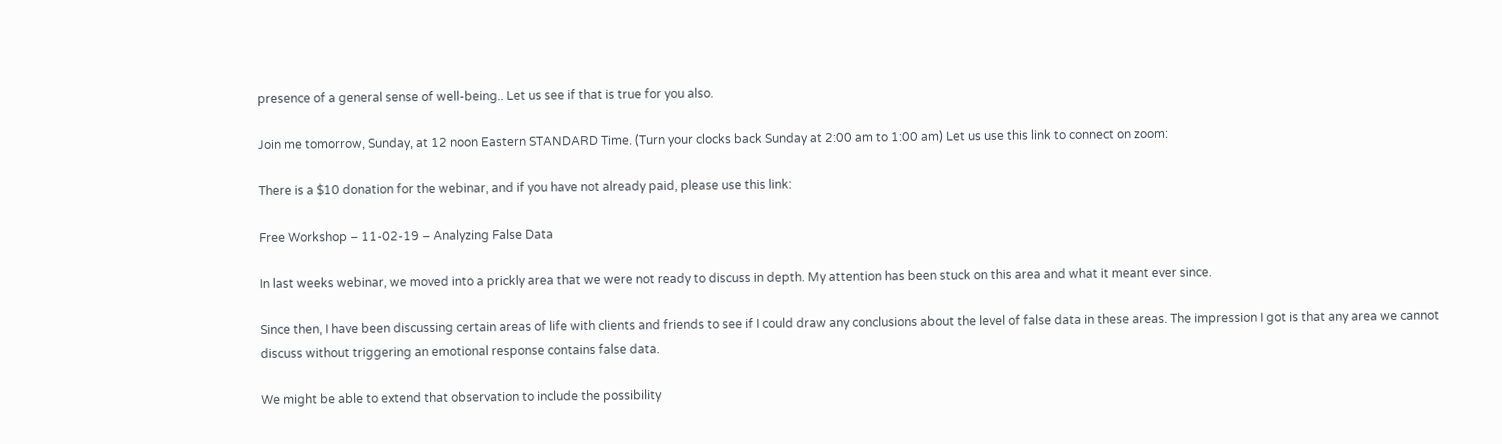presence of a general sense of well-being.. Let us see if that is true for you also.

Join me tomorrow, Sunday, at 12 noon Eastern STANDARD Time. (Turn your clocks back Sunday at 2:00 am to 1:00 am) Let us use this link to connect on zoom:

There is a $10 donation for the webinar, and if you have not already paid, please use this link:

Free Workshop – 11-02-19 – Analyzing False Data

In last weeks webinar, we moved into a prickly area that we were not ready to discuss in depth. My attention has been stuck on this area and what it meant ever since.

Since then, I have been discussing certain areas of life with clients and friends to see if I could draw any conclusions about the level of false data in these areas. The impression I got is that any area we cannot discuss without triggering an emotional response contains false data.

We might be able to extend that observation to include the possibility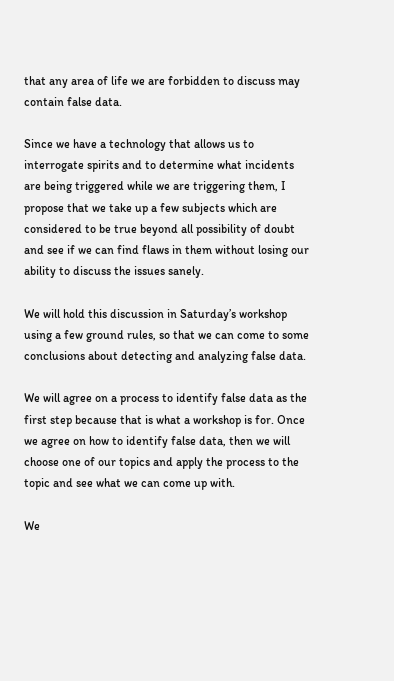that any area of life we are forbidden to discuss may contain false data.

Since we have a technology that allows us to interrogate spirits and to determine what incidents are being triggered while we are triggering them, I propose that we take up a few subjects which are considered to be true beyond all possibility of doubt and see if we can find flaws in them without losing our ability to discuss the issues sanely.

We will hold this discussion in Saturday’s workshop using a few ground rules, so that we can come to some conclusions about detecting and analyzing false data.

We will agree on a process to identify false data as the first step because that is what a workshop is for. Once we agree on how to identify false data, then we will choose one of our topics and apply the process to the topic and see what we can come up with.

We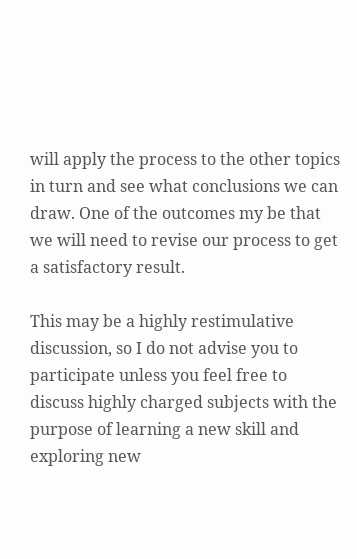will apply the process to the other topics in turn and see what conclusions we can draw. One of the outcomes my be that we will need to revise our process to get a satisfactory result.

This may be a highly restimulative discussion, so I do not advise you to participate unless you feel free to discuss highly charged subjects with the purpose of learning a new skill and exploring new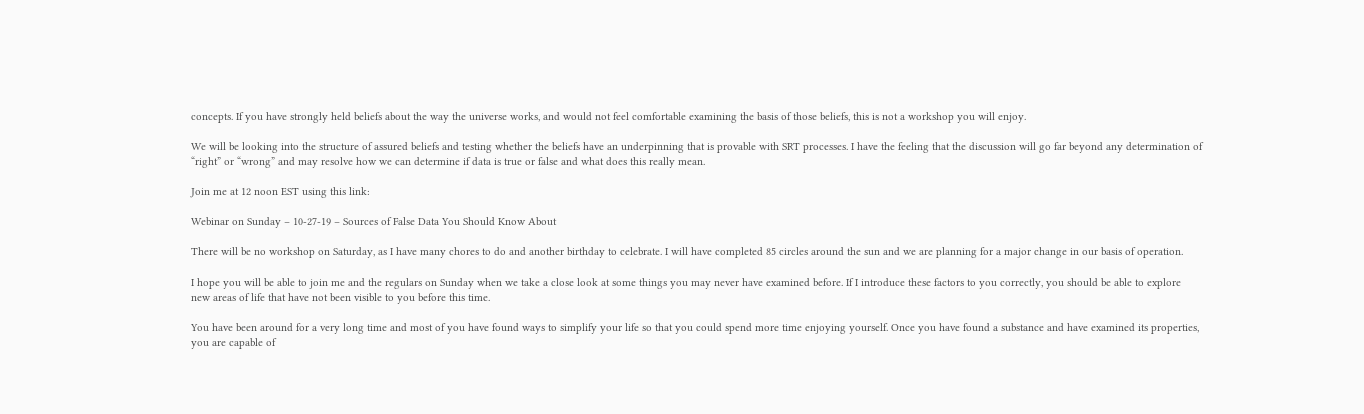concepts. If you have strongly held beliefs about the way the universe works, and would not feel comfortable examining the basis of those beliefs, this is not a workshop you will enjoy.

We will be looking into the structure of assured beliefs and testing whether the beliefs have an underpinning that is provable with SRT processes. I have the feeling that the discussion will go far beyond any determination of “right” or “wrong” and may resolve how we can determine if data is true or false and what does this really mean.

Join me at 12 noon EST using this link:

Webinar on Sunday – 10-27-19 – Sources of False Data You Should Know About

There will be no workshop on Saturday, as I have many chores to do and another birthday to celebrate. I will have completed 85 circles around the sun and we are planning for a major change in our basis of operation.

I hope you will be able to join me and the regulars on Sunday when we take a close look at some things you may never have examined before. If I introduce these factors to you correctly, you should be able to explore new areas of life that have not been visible to you before this time.

You have been around for a very long time and most of you have found ways to simplify your life so that you could spend more time enjoying yourself. Once you have found a substance and have examined its properties, you are capable of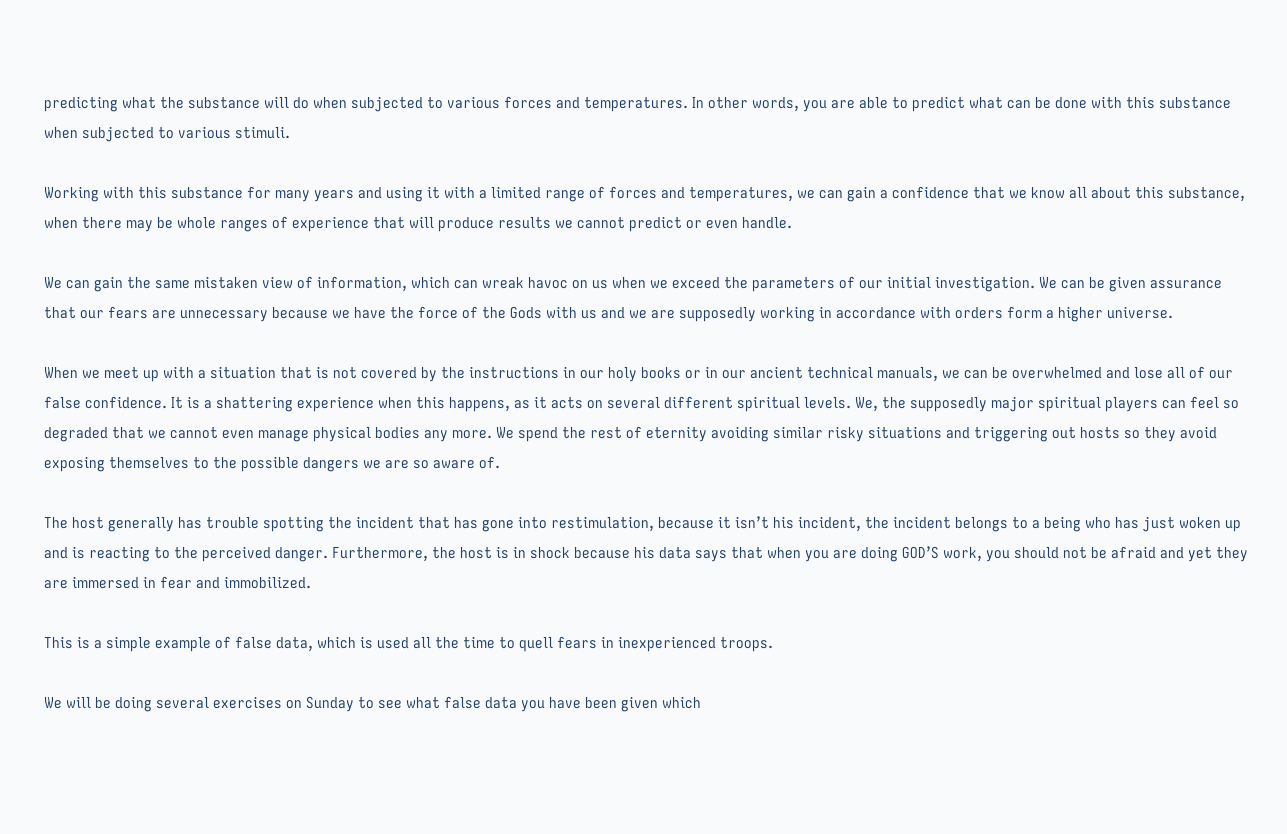predicting what the substance will do when subjected to various forces and temperatures. In other words, you are able to predict what can be done with this substance when subjected to various stimuli.

Working with this substance for many years and using it with a limited range of forces and temperatures, we can gain a confidence that we know all about this substance, when there may be whole ranges of experience that will produce results we cannot predict or even handle.

We can gain the same mistaken view of information, which can wreak havoc on us when we exceed the parameters of our initial investigation. We can be given assurance that our fears are unnecessary because we have the force of the Gods with us and we are supposedly working in accordance with orders form a higher universe.

When we meet up with a situation that is not covered by the instructions in our holy books or in our ancient technical manuals, we can be overwhelmed and lose all of our false confidence. It is a shattering experience when this happens, as it acts on several different spiritual levels. We, the supposedly major spiritual players can feel so degraded that we cannot even manage physical bodies any more. We spend the rest of eternity avoiding similar risky situations and triggering out hosts so they avoid exposing themselves to the possible dangers we are so aware of.

The host generally has trouble spotting the incident that has gone into restimulation, because it isn’t his incident, the incident belongs to a being who has just woken up and is reacting to the perceived danger. Furthermore, the host is in shock because his data says that when you are doing GOD’S work, you should not be afraid and yet they are immersed in fear and immobilized.

This is a simple example of false data, which is used all the time to quell fears in inexperienced troops.

We will be doing several exercises on Sunday to see what false data you have been given which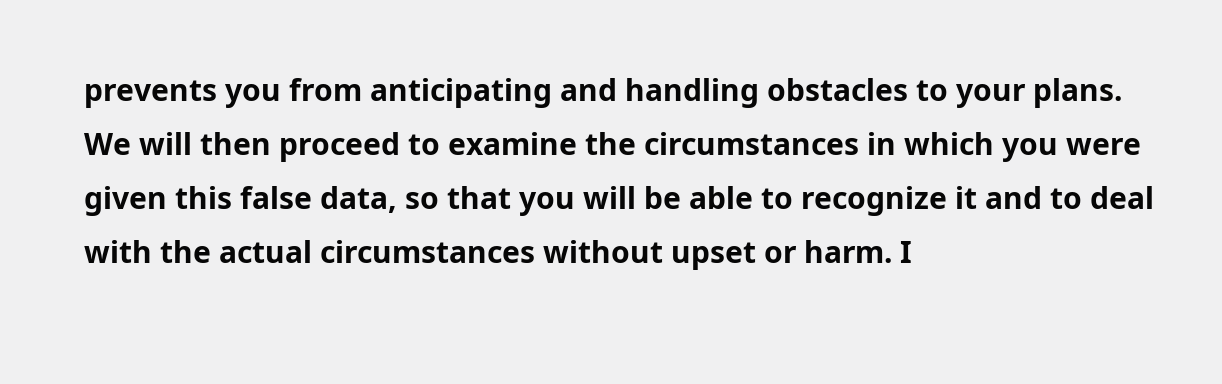prevents you from anticipating and handling obstacles to your plans. We will then proceed to examine the circumstances in which you were given this false data, so that you will be able to recognize it and to deal with the actual circumstances without upset or harm. I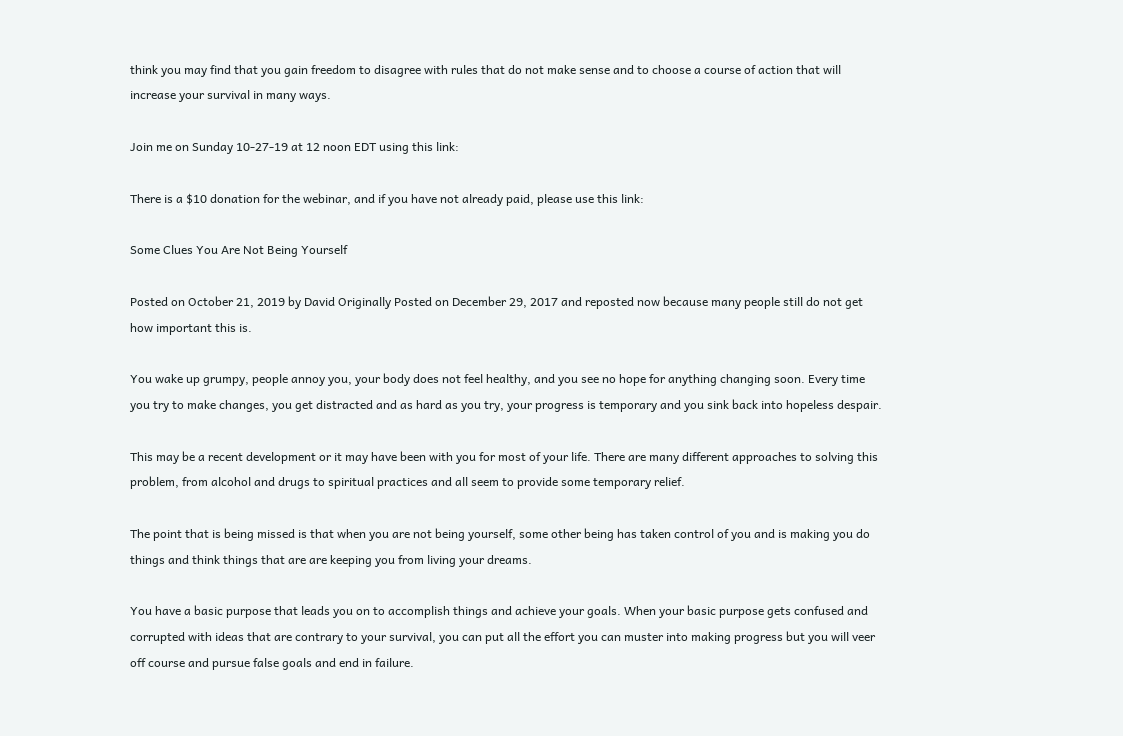think you may find that you gain freedom to disagree with rules that do not make sense and to choose a course of action that will increase your survival in many ways.

Join me on Sunday 10-27-19 at 12 noon EDT using this link:

There is a $10 donation for the webinar, and if you have not already paid, please use this link:

Some Clues You Are Not Being Yourself

Posted on October 21, 2019 by David Originally Posted on December 29, 2017 and reposted now because many people still do not get how important this is.

You wake up grumpy, people annoy you, your body does not feel healthy, and you see no hope for anything changing soon. Every time you try to make changes, you get distracted and as hard as you try, your progress is temporary and you sink back into hopeless despair.

This may be a recent development or it may have been with you for most of your life. There are many different approaches to solving this problem, from alcohol and drugs to spiritual practices and all seem to provide some temporary relief.

The point that is being missed is that when you are not being yourself, some other being has taken control of you and is making you do things and think things that are are keeping you from living your dreams.

You have a basic purpose that leads you on to accomplish things and achieve your goals. When your basic purpose gets confused and corrupted with ideas that are contrary to your survival, you can put all the effort you can muster into making progress but you will veer off course and pursue false goals and end in failure.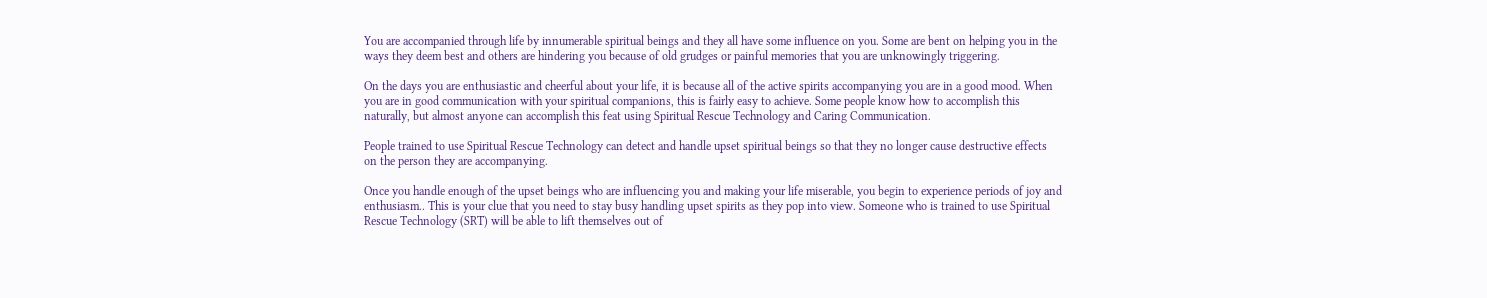You are accompanied through life by innumerable spiritual beings and they all have some influence on you. Some are bent on helping you in the ways they deem best and others are hindering you because of old grudges or painful memories that you are unknowingly triggering.

On the days you are enthusiastic and cheerful about your life, it is because all of the active spirits accompanying you are in a good mood. When you are in good communication with your spiritual companions, this is fairly easy to achieve. Some people know how to accomplish this naturally, but almost anyone can accomplish this feat using Spiritual Rescue Technology and Caring Communication.

People trained to use Spiritual Rescue Technology can detect and handle upset spiritual beings so that they no longer cause destructive effects on the person they are accompanying.

Once you handle enough of the upset beings who are influencing you and making your life miserable, you begin to experience periods of joy and enthusiasm.. This is your clue that you need to stay busy handling upset spirits as they pop into view. Someone who is trained to use Spiritual Rescue Technology (SRT) will be able to lift themselves out of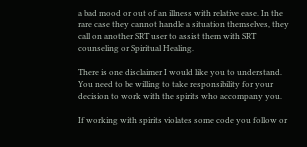a bad mood or out of an illness with relative ease. In the rare case they cannot handle a situation themselves, they call on another SRT user to assist them with SRT counseling or Spiritual Healing.

There is one disclaimer I would like you to understand. You need to be willing to take responsibility for your decision to work with the spirits who accompany you.

If working with spirits violates some code you follow or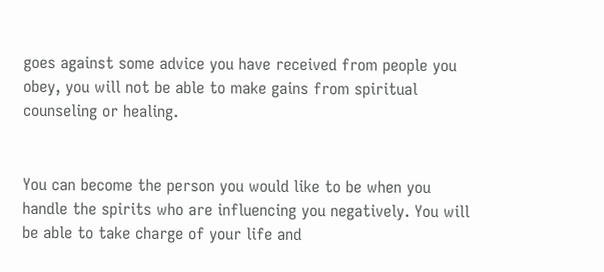goes against some advice you have received from people you obey, you will not be able to make gains from spiritual counseling or healing.


You can become the person you would like to be when you handle the spirits who are influencing you negatively. You will be able to take charge of your life and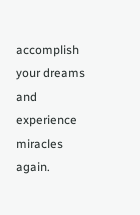accomplish your dreams and experience miracles again.